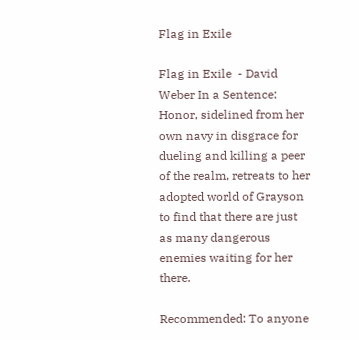Flag in Exile

Flag in Exile  - David Weber In a Sentence: Honor, sidelined from her own navy in disgrace for dueling and killing a peer of the realm, retreats to her adopted world of Grayson to find that there are just as many dangerous enemies waiting for her there.

Recommended: To anyone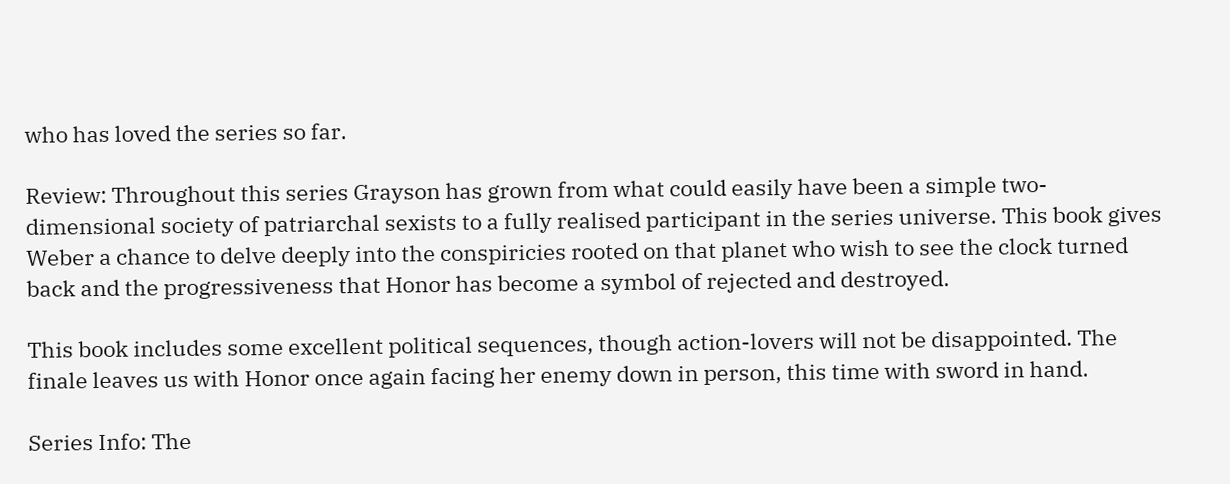who has loved the series so far.

Review: Throughout this series Grayson has grown from what could easily have been a simple two-dimensional society of patriarchal sexists to a fully realised participant in the series universe. This book gives Weber a chance to delve deeply into the conspiricies rooted on that planet who wish to see the clock turned back and the progressiveness that Honor has become a symbol of rejected and destroyed.

This book includes some excellent political sequences, though action-lovers will not be disappointed. The finale leaves us with Honor once again facing her enemy down in person, this time with sword in hand.

Series Info: The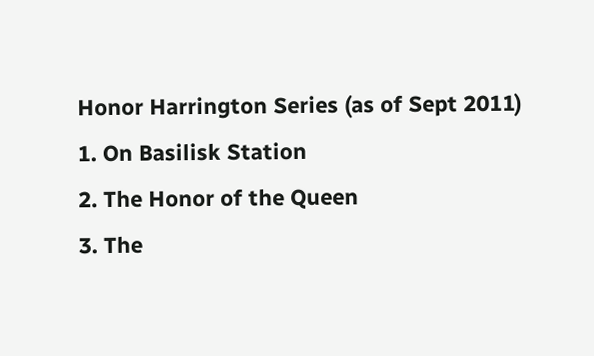Honor Harrington Series (as of Sept 2011)
1. On Basilisk Station
2. The Honor of the Queen
3. The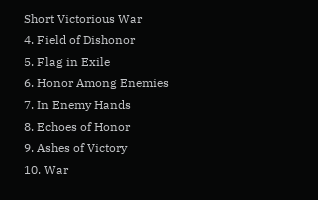Short Victorious War
4. Field of Dishonor
5. Flag in Exile
6. Honor Among Enemies
7. In Enemy Hands
8. Echoes of Honor
9. Ashes of Victory
10. War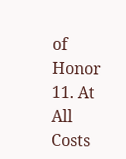of Honor
11. At All Costs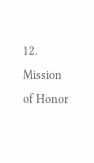12. Mission of Honor